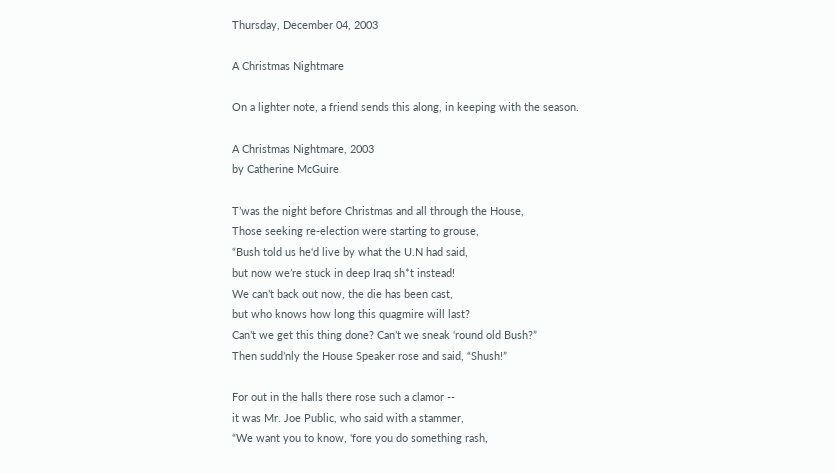Thursday, December 04, 2003

A Christmas Nightmare

On a lighter note, a friend sends this along, in keeping with the season.

A Christmas Nightmare, 2003
by Catherine McGuire

T’was the night before Christmas and all through the House,
Those seeking re-election were starting to grouse,
“Bush told us he‘d live by what the U.N had said,
but now we’re stuck in deep Iraq sh*t instead!
We can’t back out now, the die has been cast,
but who knows how long this quagmire will last?
Can’t we get this thing done? Can’t we sneak ‘round old Bush?”
Then sudd’nly the House Speaker rose and said, “Shush!”

For out in the halls there rose such a clamor --
it was Mr. Joe Public, who said with a stammer,
“We want you to know, ‘fore you do something rash,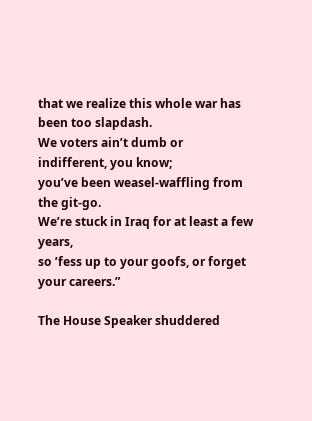that we realize this whole war has been too slapdash.
We voters ain’t dumb or indifferent, you know;
you’ve been weasel-waffling from the git-go.
We’re stuck in Iraq for at least a few years,
so ’fess up to your goofs, or forget your careers.”

The House Speaker shuddered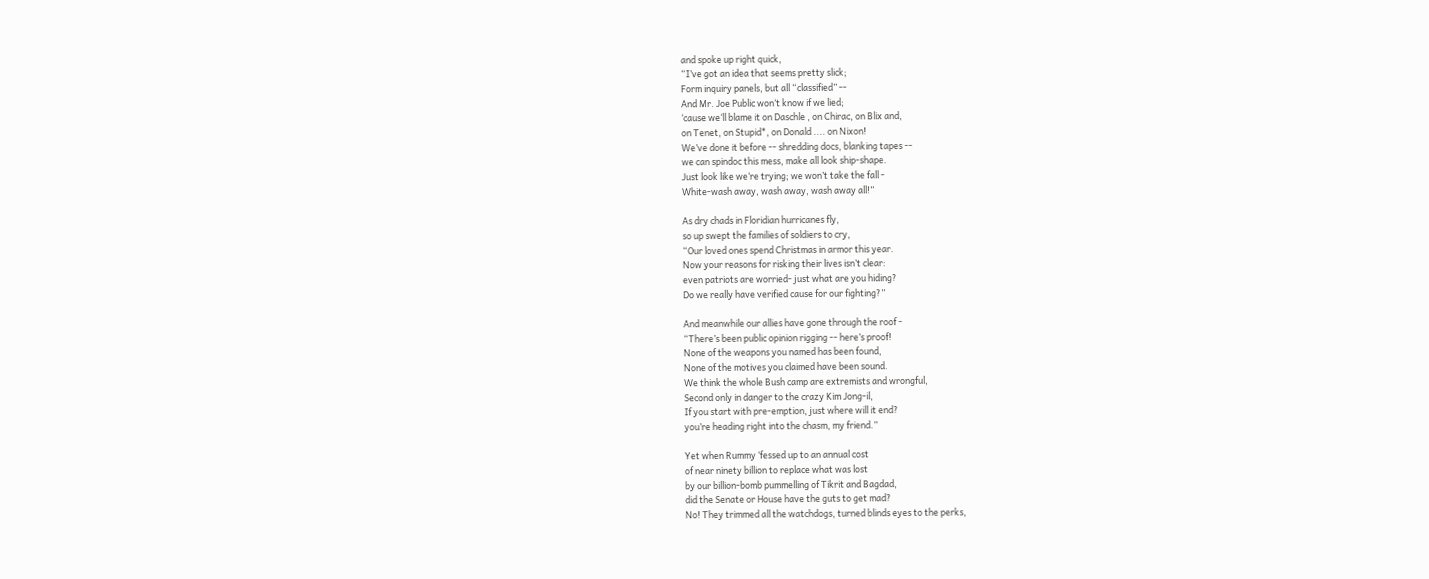and spoke up right quick,
“I’ve got an idea that seems pretty slick;
Form inquiry panels, but all “classified” --
And Mr. Joe Public won‘t know if we lied;
‘cause we‘ll blame it on Daschle , on Chirac, on Blix and,
on Tenet, on Stupid*, on Donald .... on Nixon!
We’ve done it before -- shredding docs, blanking tapes --
we can spindoc this mess, make all look ship-shape.
Just look like we‘re trying; we won’t take the fall -
White-wash away, wash away, wash away all!”

As dry chads in Floridian hurricanes fly,
so up swept the families of soldiers to cry,
“Our loved ones spend Christmas in armor this year.
Now your reasons for risking their lives isn’t clear:
even patriots are worried- just what are you hiding?
Do we really have verified cause for our fighting?”

And meanwhile our allies have gone through the roof -
“There’s been public opinion rigging -- here’s proof!
None of the weapons you named has been found,
None of the motives you claimed have been sound.
We think the whole Bush camp are extremists and wrongful,
Second only in danger to the crazy Kim Jong-il,
If you start with pre-emption, just where will it end?
you’re heading right into the chasm, my friend.”

Yet when Rummy ‘fessed up to an annual cost
of near ninety billion to replace what was lost
by our billion-bomb pummelling of Tikrit and Bagdad,
did the Senate or House have the guts to get mad?
No! They trimmed all the watchdogs, turned blinds eyes to the perks,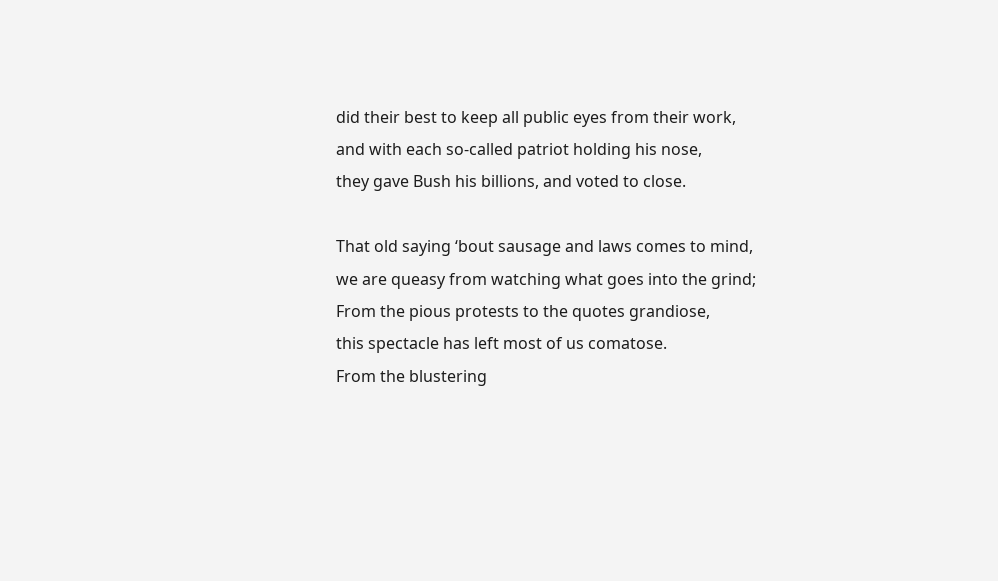did their best to keep all public eyes from their work,
and with each so-called patriot holding his nose,
they gave Bush his billions, and voted to close.

That old saying ‘bout sausage and laws comes to mind,
we are queasy from watching what goes into the grind;
From the pious protests to the quotes grandiose,
this spectacle has left most of us comatose.
From the blustering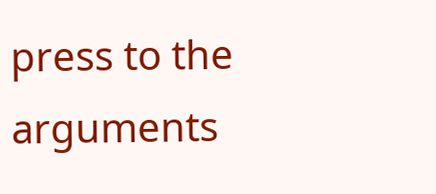press to the arguments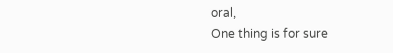oral,
One thing is for sure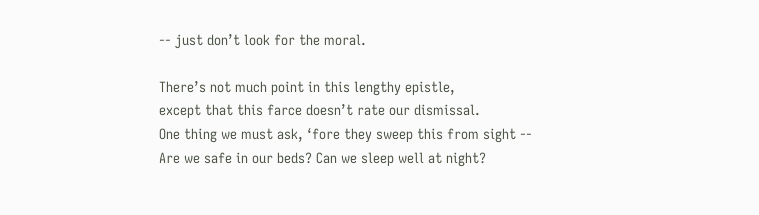-- just don’t look for the moral.

There’s not much point in this lengthy epistle,
except that this farce doesn’t rate our dismissal.
One thing we must ask, ‘fore they sweep this from sight --
Are we safe in our beds? Can we sleep well at night?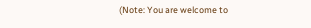(Note: You are welcome to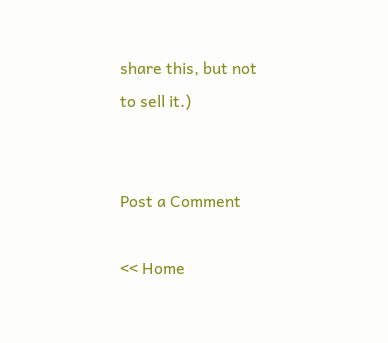share this, but not to sell it.)


Post a Comment

<< Home